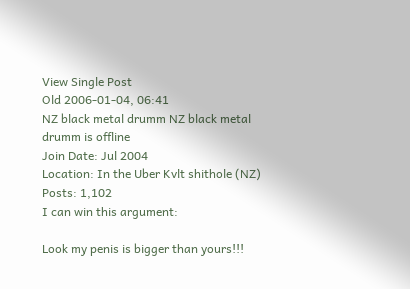View Single Post
Old 2006-01-04, 06:41
NZ black metal drumm NZ black metal drumm is offline
Join Date: Jul 2004
Location: In the Uber Kvlt shithole (NZ)
Posts: 1,102
I can win this argument:

Look my penis is bigger than yours!!!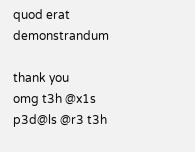quod erat demonstrandum

thank you
omg t3h @x1s p3d@ls @r3 t3h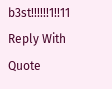b3st!!!!!!1!!11
Reply With Quote